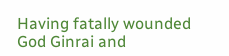Having fatally wounded God Ginrai and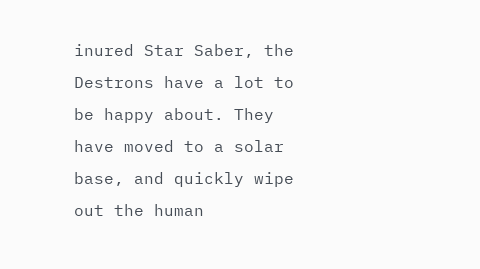inured Star Saber, the Destrons have a lot to be happy about. They have moved to a solar base, and quickly wipe out the human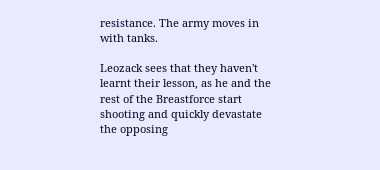resistance. The army moves in with tanks.

Leozack sees that they haven't learnt their lesson, as he and the rest of the Breastforce start shooting and quickly devastate the opposing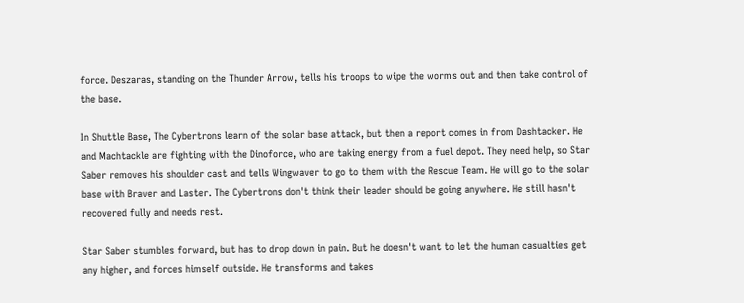force. Deszaras, standing on the Thunder Arrow, tells his troops to wipe the worms out and then take control of the base.

In Shuttle Base, The Cybertrons learn of the solar base attack, but then a report comes in from Dashtacker. He and Machtackle are fighting with the Dinoforce, who are taking energy from a fuel depot. They need help, so Star Saber removes his shoulder cast and tells Wingwaver to go to them with the Rescue Team. He will go to the solar base with Braver and Laster. The Cybertrons don't think their leader should be going anywhere. He still hasn't recovered fully and needs rest.

Star Saber stumbles forward, but has to drop down in pain. But he doesn't want to let the human casualties get any higher, and forces himself outside. He transforms and takes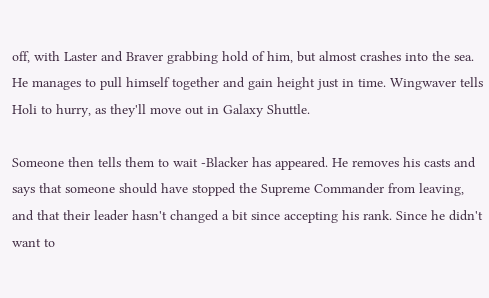off, with Laster and Braver grabbing hold of him, but almost crashes into the sea. He manages to pull himself together and gain height just in time. Wingwaver tells Holi to hurry, as they'll move out in Galaxy Shuttle.

Someone then tells them to wait -Blacker has appeared. He removes his casts and says that someone should have stopped the Supreme Commander from leaving, and that their leader hasn't changed a bit since accepting his rank. Since he didn't want to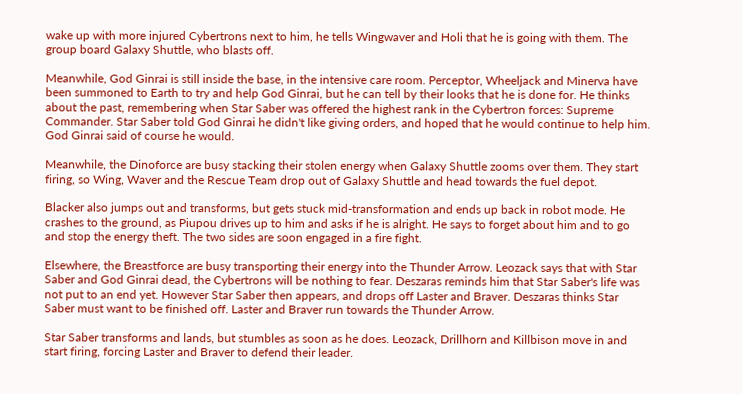wake up with more injured Cybertrons next to him, he tells Wingwaver and Holi that he is going with them. The group board Galaxy Shuttle, who blasts off.

Meanwhile, God Ginrai is still inside the base, in the intensive care room. Perceptor, Wheeljack and Minerva have been summoned to Earth to try and help God Ginrai, but he can tell by their looks that he is done for. He thinks about the past, remembering when Star Saber was offered the highest rank in the Cybertron forces: Supreme Commander. Star Saber told God Ginrai he didn't like giving orders, and hoped that he would continue to help him. God Ginrai said of course he would.

Meanwhile, the Dinoforce are busy stacking their stolen energy when Galaxy Shuttle zooms over them. They start firing, so Wing, Waver and the Rescue Team drop out of Galaxy Shuttle and head towards the fuel depot.

Blacker also jumps out and transforms, but gets stuck mid-transformation and ends up back in robot mode. He crashes to the ground, as Piupou drives up to him and asks if he is alright. He says to forget about him and to go and stop the energy theft. The two sides are soon engaged in a fire fight.

Elsewhere, the Breastforce are busy transporting their energy into the Thunder Arrow. Leozack says that with Star Saber and God Ginrai dead, the Cybertrons will be nothing to fear. Deszaras reminds him that Star Saber's life was not put to an end yet. However Star Saber then appears, and drops off Laster and Braver. Deszaras thinks Star Saber must want to be finished off. Laster and Braver run towards the Thunder Arrow.

Star Saber transforms and lands, but stumbles as soon as he does. Leozack, Drillhorn and Killbison move in and start firing, forcing Laster and Braver to defend their leader.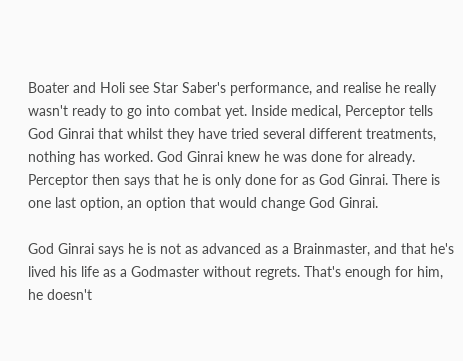Boater and Holi see Star Saber's performance, and realise he really wasn't ready to go into combat yet. Inside medical, Perceptor tells God Ginrai that whilst they have tried several different treatments, nothing has worked. God Ginrai knew he was done for already. Perceptor then says that he is only done for as God Ginrai. There is one last option, an option that would change God Ginrai.

God Ginrai says he is not as advanced as a Brainmaster, and that he's lived his life as a Godmaster without regrets. That's enough for him, he doesn't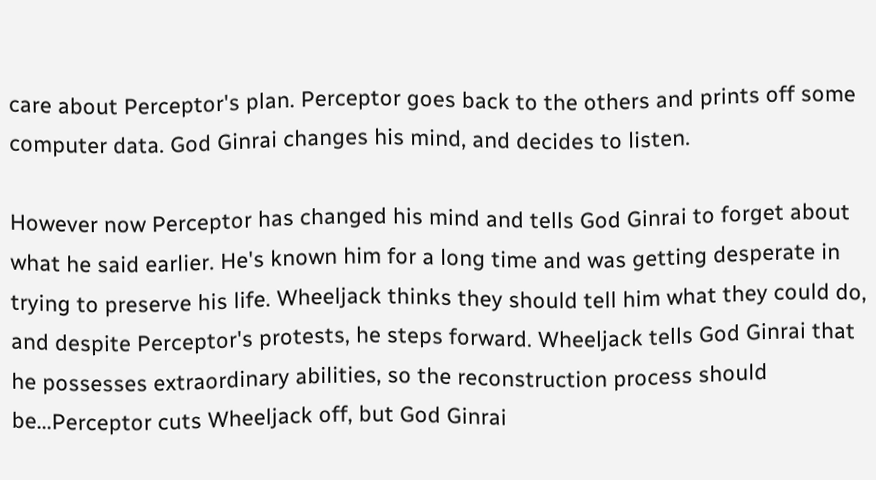care about Perceptor's plan. Perceptor goes back to the others and prints off some computer data. God Ginrai changes his mind, and decides to listen.

However now Perceptor has changed his mind and tells God Ginrai to forget about what he said earlier. He's known him for a long time and was getting desperate in trying to preserve his life. Wheeljack thinks they should tell him what they could do, and despite Perceptor's protests, he steps forward. Wheeljack tells God Ginrai that he possesses extraordinary abilities, so the reconstruction process should be...Perceptor cuts Wheeljack off, but God Ginrai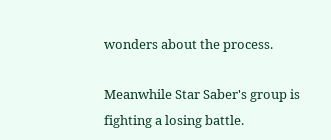wonders about the process.

Meanwhile Star Saber's group is fighting a losing battle.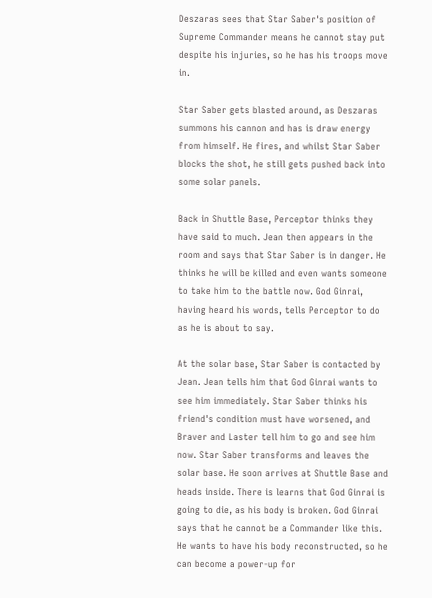Deszaras sees that Star Saber's position of Supreme Commander means he cannot stay put despite his injuries, so he has his troops move in.

Star Saber gets blasted around, as Deszaras summons his cannon and has is draw energy from himself. He fires, and whilst Star Saber blocks the shot, he still gets pushed back into some solar panels.

Back in Shuttle Base, Perceptor thinks they have said to much. Jean then appears in the room and says that Star Saber is in danger. He thinks he will be killed and even wants someone to take him to the battle now. God Ginrai, having heard his words, tells Perceptor to do as he is about to say.

At the solar base, Star Saber is contacted by Jean. Jean tells him that God Ginrai wants to see him immediately. Star Saber thinks his friend's condition must have worsened, and Braver and Laster tell him to go and see him now. Star Saber transforms and leaves the solar base. He soon arrives at Shuttle Base and heads inside. There is learns that God Ginrai is going to die, as his body is broken. God Ginrai says that he cannot be a Commander like this. He wants to have his body reconstructed, so he can become a power-up for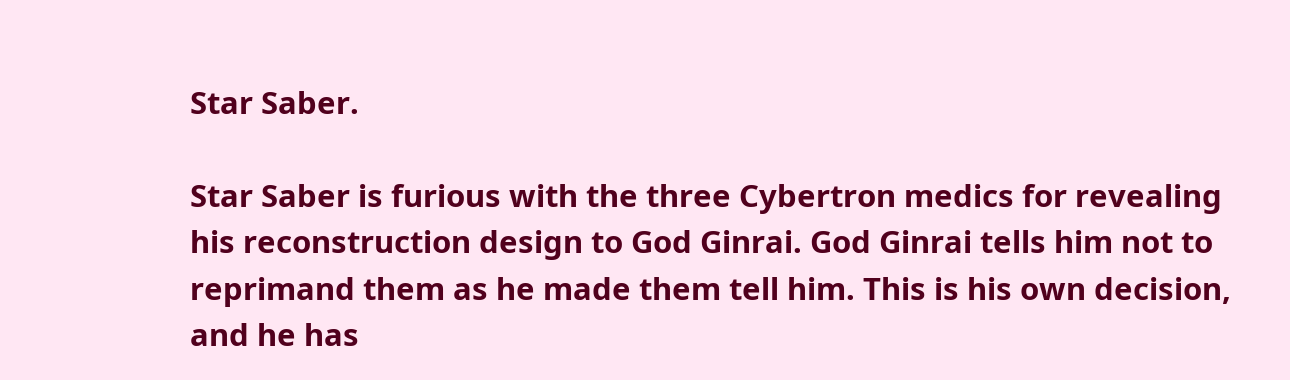Star Saber.

Star Saber is furious with the three Cybertron medics for revealing his reconstruction design to God Ginrai. God Ginrai tells him not to reprimand them as he made them tell him. This is his own decision, and he has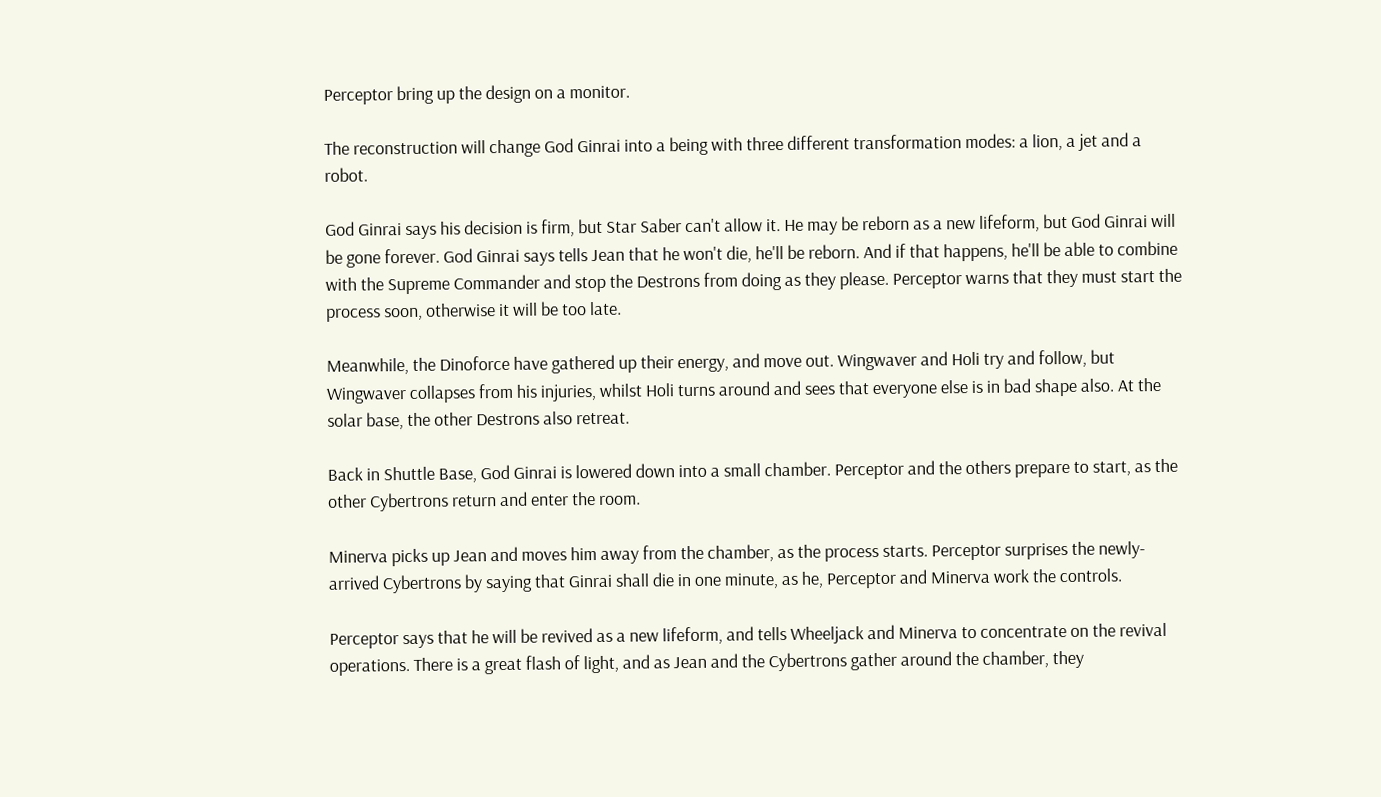Perceptor bring up the design on a monitor.

The reconstruction will change God Ginrai into a being with three different transformation modes: a lion, a jet and a robot.

God Ginrai says his decision is firm, but Star Saber can't allow it. He may be reborn as a new lifeform, but God Ginrai will be gone forever. God Ginrai says tells Jean that he won't die, he'll be reborn. And if that happens, he'll be able to combine with the Supreme Commander and stop the Destrons from doing as they please. Perceptor warns that they must start the process soon, otherwise it will be too late.

Meanwhile, the Dinoforce have gathered up their energy, and move out. Wingwaver and Holi try and follow, but Wingwaver collapses from his injuries, whilst Holi turns around and sees that everyone else is in bad shape also. At the solar base, the other Destrons also retreat.

Back in Shuttle Base, God Ginrai is lowered down into a small chamber. Perceptor and the others prepare to start, as the other Cybertrons return and enter the room.

Minerva picks up Jean and moves him away from the chamber, as the process starts. Perceptor surprises the newly-arrived Cybertrons by saying that Ginrai shall die in one minute, as he, Perceptor and Minerva work the controls.

Perceptor says that he will be revived as a new lifeform, and tells Wheeljack and Minerva to concentrate on the revival operations. There is a great flash of light, and as Jean and the Cybertrons gather around the chamber, they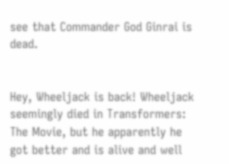see that Commander God Ginrai is dead.


Hey, Wheeljack is back! Wheeljack seemingly died in Transformers: The Movie, but he apparently he got better and is alive and well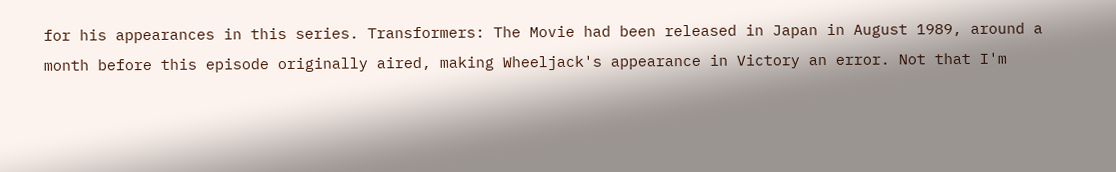for his appearances in this series. Transformers: The Movie had been released in Japan in August 1989, around a month before this episode originally aired, making Wheeljack's appearance in Victory an error. Not that I'm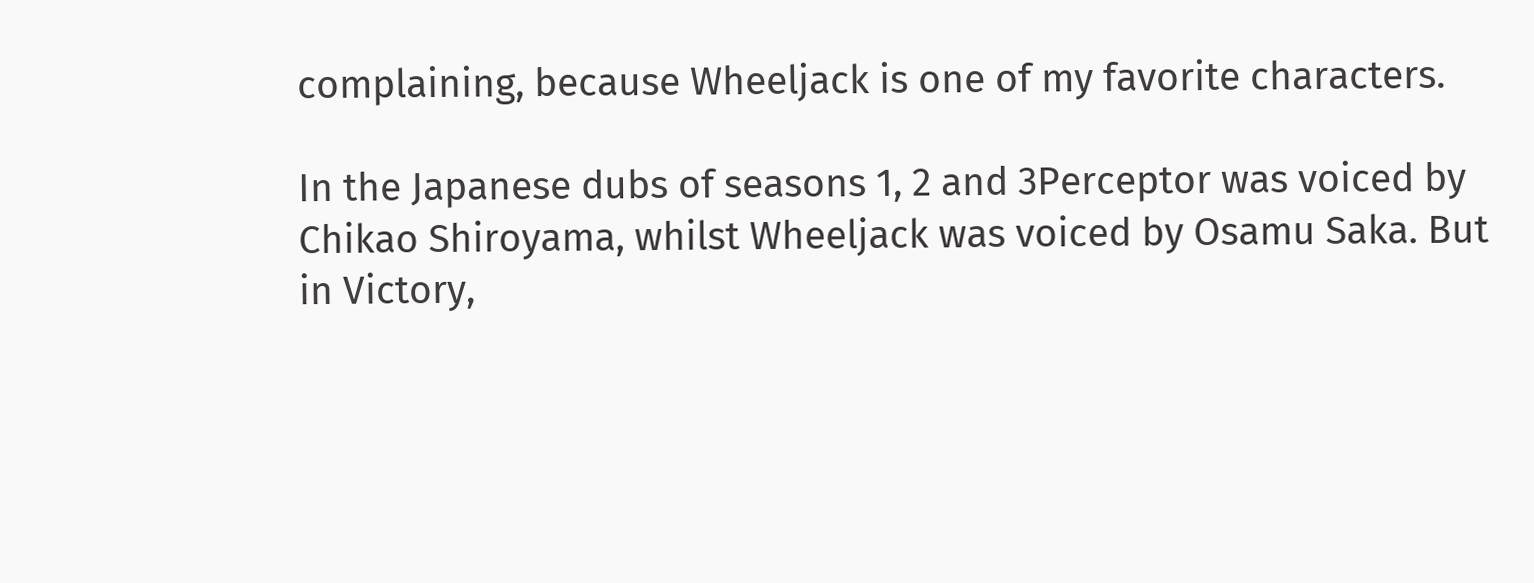complaining, because Wheeljack is one of my favorite characters.

In the Japanese dubs of seasons 1, 2 and 3Perceptor was voiced by Chikao Shiroyama, whilst Wheeljack was voiced by Osamu Saka. But in Victory,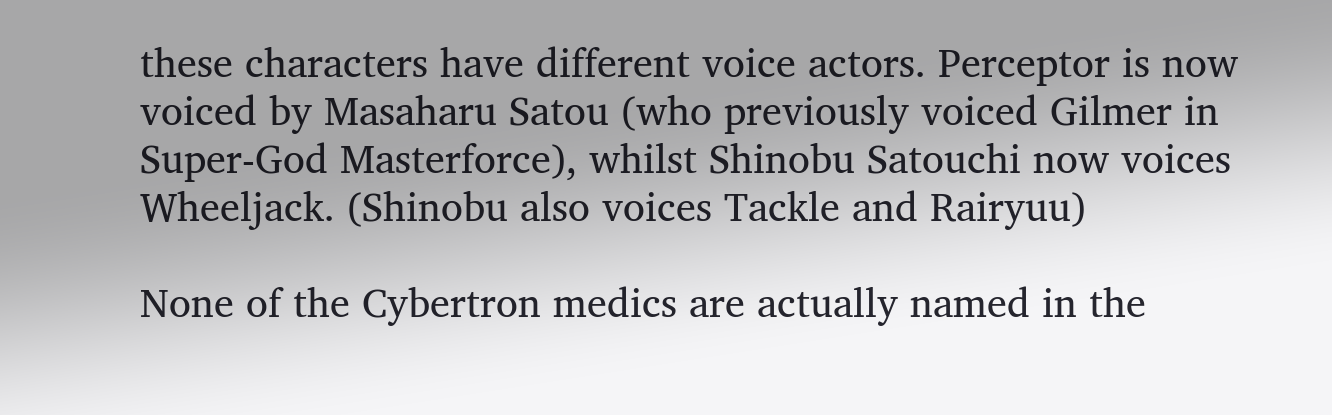these characters have different voice actors. Perceptor is now voiced by Masaharu Satou (who previously voiced Gilmer in Super-God Masterforce), whilst Shinobu Satouchi now voices Wheeljack. (Shinobu also voices Tackle and Rairyuu)

None of the Cybertron medics are actually named in the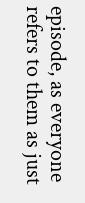episode, as everyone refers to them as just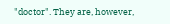"doctor". They are, however,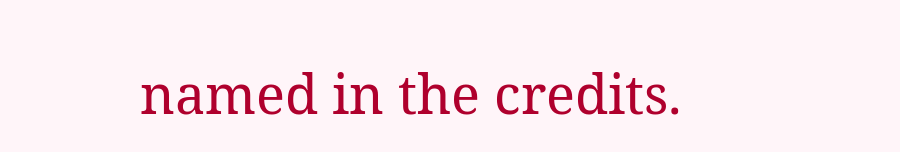named in the credits.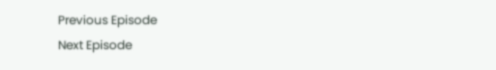Previous Episode
Next Episode